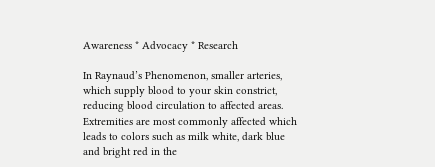Awareness * Advocacy * Research

In Raynaud’s Phenomenon, smaller arteries, which supply blood to your skin constrict, reducing blood circulation to affected areas. Extremities are most commonly affected which leads to colors such as milk white, dark blue and bright red in the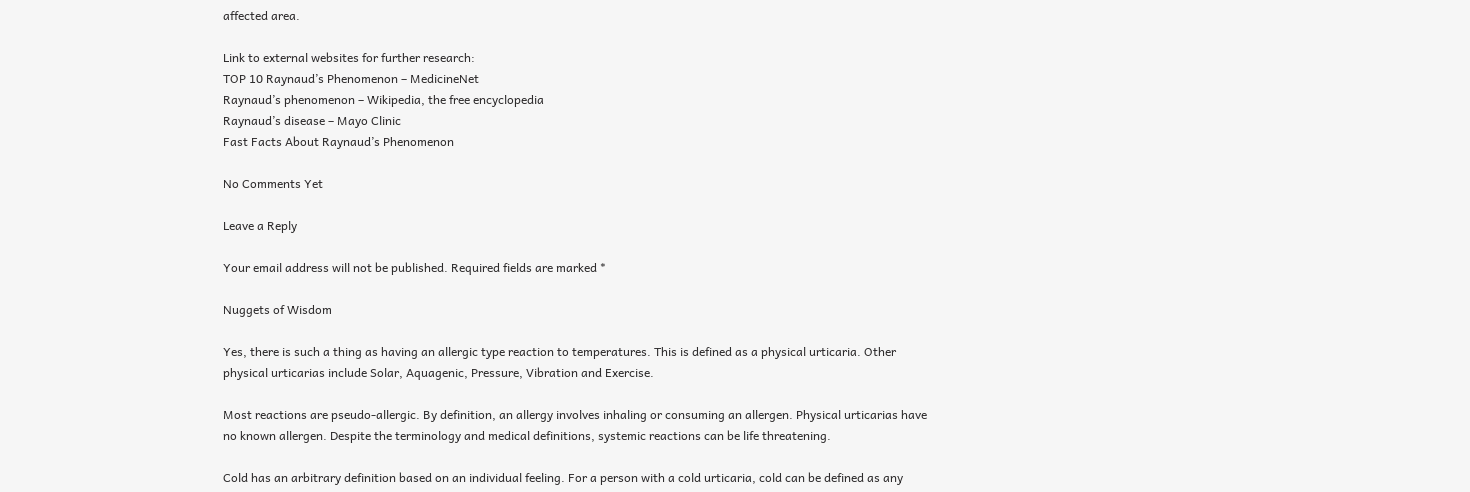affected area.

Link to external websites for further research:
TOP 10 Raynaud’s Phenomenon – MedicineNet
Raynaud’s phenomenon – Wikipedia, the free encyclopedia
Raynaud’s disease – Mayo Clinic
Fast Facts About Raynaud’s Phenomenon

No Comments Yet

Leave a Reply

Your email address will not be published. Required fields are marked *

Nuggets of Wisdom

Yes, there is such a thing as having an allergic type reaction to temperatures. This is defined as a physical urticaria. Other physical urticarias include Solar, Aquagenic, Pressure, Vibration and Exercise.

Most reactions are pseudo-allergic. By definition, an allergy involves inhaling or consuming an allergen. Physical urticarias have no known allergen. Despite the terminology and medical definitions, systemic reactions can be life threatening.

Cold has an arbitrary definition based on an individual feeling. For a person with a cold urticaria, cold can be defined as any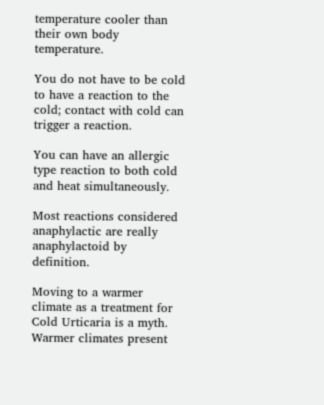temperature cooler than their own body temperature.

You do not have to be cold to have a reaction to the cold; contact with cold can trigger a reaction.

You can have an allergic type reaction to both cold and heat simultaneously.

Most reactions considered anaphylactic are really anaphylactoid by definition.

Moving to a warmer climate as a treatment for Cold Urticaria is a myth. Warmer climates present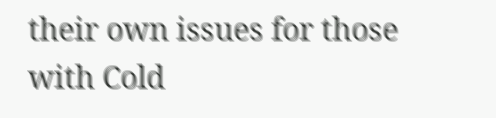their own issues for those with Cold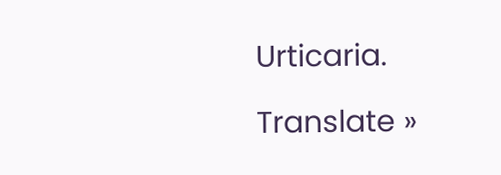Urticaria.

Translate »